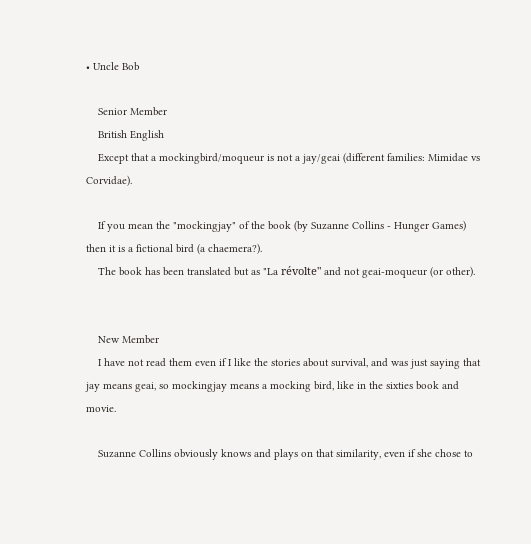• Uncle Bob

    Senior Member
    British English
    Except that a mockingbird/moqueur is not a jay/geai (different families: Mimidae vs Corvidae).

    If you mean the "mockingjay" of the book (by Suzanne Collins - Hunger Games) then it is a fictional bird (a chaemera?).
    The book has been translated but as "La révolte" and not geai-moqueur (or other).


    New Member
    I have not read them even if I like the stories about survival, and was just saying that jay means geai, so mockingjay means a mocking bird, like in the sixties book and movie.

    Suzanne Collins obviously knows and plays on that similarity, even if she chose to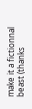make it a fictionnal beast (thanks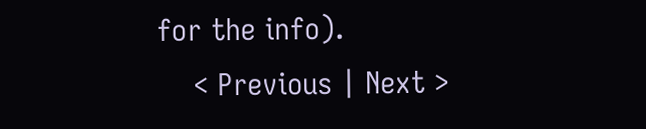for the info).
    < Previous | Next >